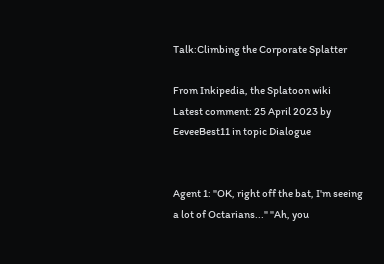Talk:Climbing the Corporate Splatter

From Inkipedia, the Splatoon wiki
Latest comment: 25 April 2023 by EeveeBest11 in topic Dialogue


Agent 1: "OK, right off the bat, I'm seeing a lot of Octarians..." "Ah, you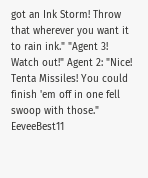got an Ink Storm! Throw that wherever you want it to rain ink." "Agent 3! Watch out!" Agent 2: "Nice! Tenta Missiles! You could finish 'em off in one fell swoop with those." EeveeBest11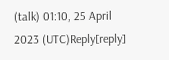(talk) 01:10, 25 April 2023 (UTC)Reply[reply]